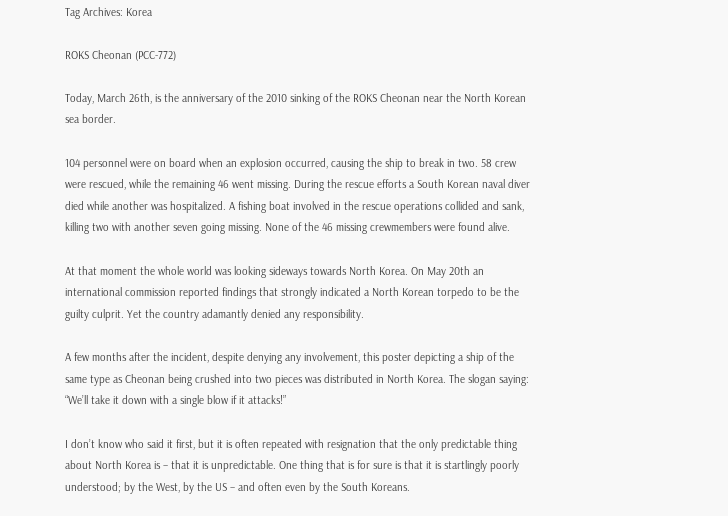Tag Archives: Korea

ROKS Cheonan (PCC-772)

Today, March 26th, is the anniversary of the 2010 sinking of the ROKS Cheonan near the North Korean sea border.

104 personnel were on board when an explosion occurred, causing the ship to break in two. 58 crew were rescued, while the remaining 46 went missing. During the rescue efforts a South Korean naval diver died while another was hospitalized. A fishing boat involved in the rescue operations collided and sank, killing two with another seven going missing. None of the 46 missing crewmembers were found alive.

At that moment the whole world was looking sideways towards North Korea. On May 20th an international commission reported findings that strongly indicated a North Korean torpedo to be the guilty culprit. Yet the country adamantly denied any responsibility.

A few months after the incident, despite denying any involvement, this poster depicting a ship of the same type as Cheonan being crushed into two pieces was distributed in North Korea. The slogan saying: “We’ll take it down with a single blow if it attacks!”

I don’t know who said it first, but it is often repeated with resignation that the only predictable thing about North Korea is – that it is unpredictable. One thing that is for sure is that it is startlingly poorly understood; by the West, by the US – and often even by the South Koreans.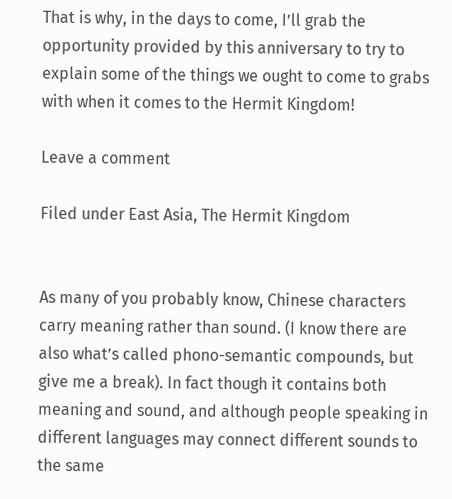That is why, in the days to come, I’ll grab the opportunity provided by this anniversary to try to explain some of the things we ought to come to grabs with when it comes to the Hermit Kingdom!

Leave a comment

Filed under East Asia, The Hermit Kingdom


As many of you probably know, Chinese characters carry meaning rather than sound. (I know there are also what’s called phono-semantic compounds, but give me a break). In fact though it contains both meaning and sound, and although people speaking in different languages may connect different sounds to the same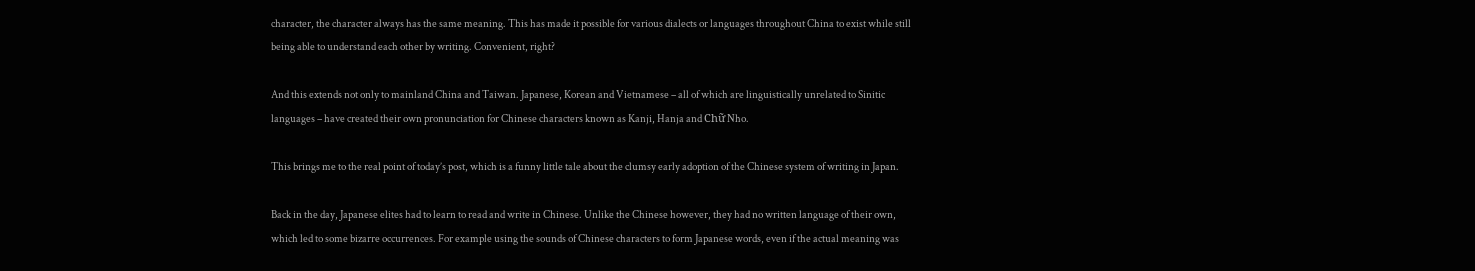character, the character always has the same meaning. This has made it possible for various dialects or languages throughout China to exist while still being able to understand each other by writing. Convenient, right?

And this extends not only to mainland China and Taiwan. Japanese, Korean and Vietnamese – all of which are linguistically unrelated to Sinitic languages – have created their own pronunciation for Chinese characters known as Kanji, Hanja and Chữ Nho.

This brings me to the real point of today’s post, which is a funny little tale about the clumsy early adoption of the Chinese system of writing in Japan.

Back in the day, Japanese elites had to learn to read and write in Chinese. Unlike the Chinese however, they had no written language of their own, which led to some bizarre occurrences. For example using the sounds of Chinese characters to form Japanese words, even if the actual meaning was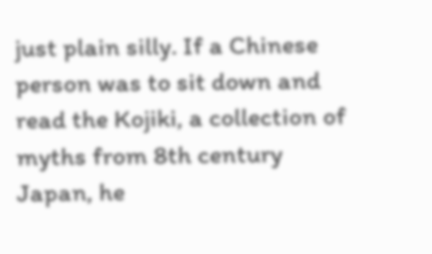just plain silly. If a Chinese person was to sit down and read the Kojiki, a collection of myths from 8th century Japan, he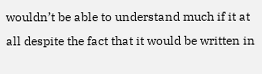wouldn’t be able to understand much if it at all despite the fact that it would be written in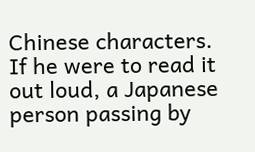Chinese characters. If he were to read it out loud, a Japanese person passing by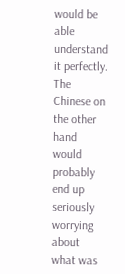would be able understand it perfectly. The Chinese on the other hand would probably end up seriously worrying about what was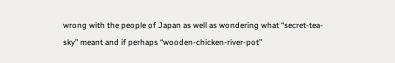wrong with the people of Japan as well as wondering what “secret-tea-sky” meant and if perhaps “wooden-chicken-river-pot”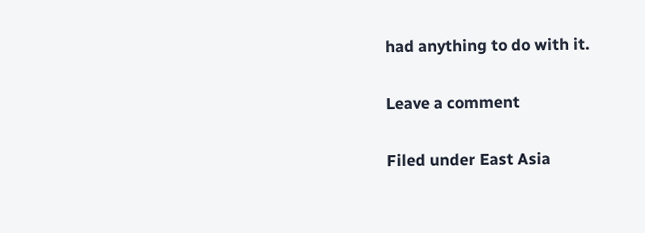had anything to do with it.

Leave a comment

Filed under East Asia